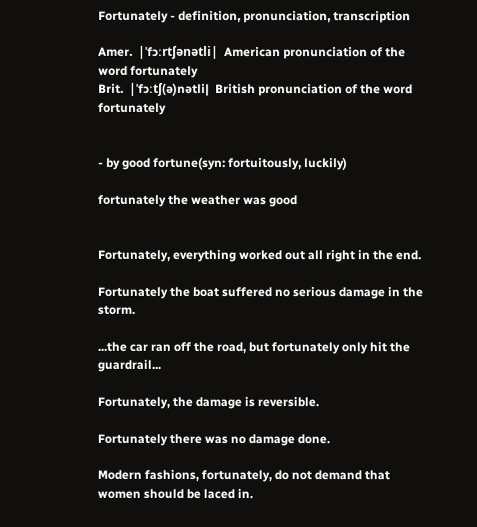Fortunately - definition, pronunciation, transcription

Amer.  |ˈfɔːrtʃənətli|  American pronunciation of the word fortunately
Brit.  |ˈfɔːtʃ(ə)nətli|  British pronunciation of the word fortunately


- by good fortune(syn: fortuitously, luckily)

fortunately the weather was good


Fortunately, everything worked out all right in the end.

Fortunately the boat suffered no serious damage in the storm.

...the car ran off the road, but fortunately only hit the guardrail...

Fortunately, the damage is reversible.

Fortunately there was no damage done.

Modern fashions, fortunately, do not demand that women should be laced in.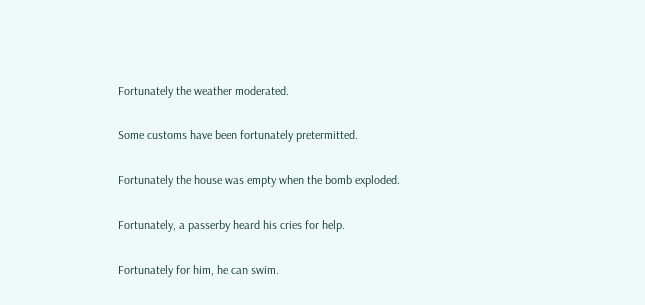Fortunately the weather moderated.

Some customs have been fortunately pretermitted.

Fortunately the house was empty when the bomb exploded.

Fortunately, a passerby heard his cries for help.

Fortunately for him, he can swim.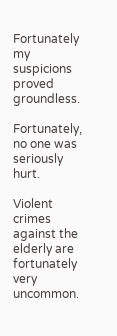Fortunately my suspicions proved groundless.

Fortunately, no one was seriously hurt.

Violent crimes against the elderly are fortunately very uncommon.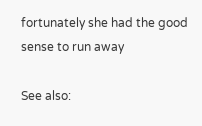fortunately she had the good sense to run away

See also: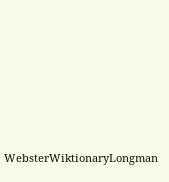WebsterWiktionaryLongman